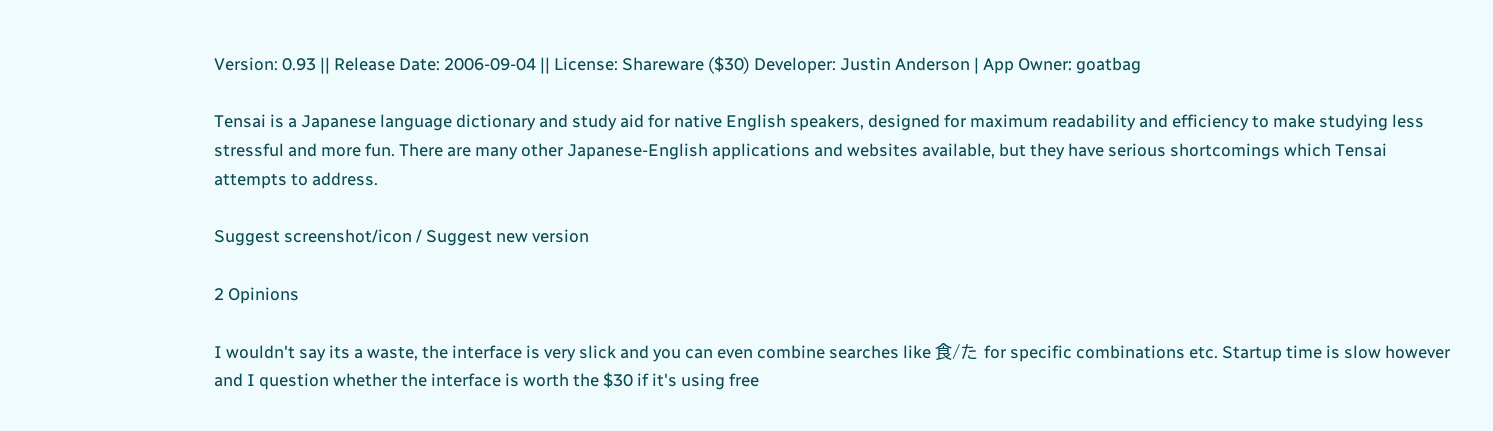Version: 0.93 || Release Date: 2006-09-04 || License: Shareware ($30) Developer: Justin Anderson | App Owner: goatbag

Tensai is a Japanese language dictionary and study aid for native English speakers, designed for maximum readability and efficiency to make studying less stressful and more fun. There are many other Japanese-English applications and websites available, but they have serious shortcomings which Tensai attempts to address.

Suggest screenshot/icon / Suggest new version

2 Opinions

I wouldn't say its a waste, the interface is very slick and you can even combine searches like 食/た for specific combinations etc. Startup time is slow however and I question whether the interface is worth the $30 if it's using free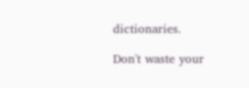dictionaries.

Don't waste your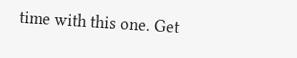time with this one. Get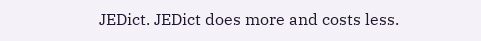JEDict. JEDict does more and costs less.